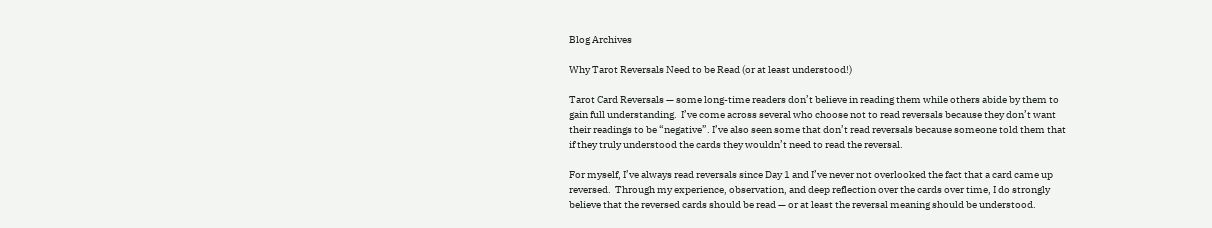Blog Archives

Why Tarot Reversals Need to be Read (or at least understood!)

Tarot Card Reversals — some long-time readers don’t believe in reading them while others abide by them to gain full understanding.  I’ve come across several who choose not to read reversals because they don’t want their readings to be “negative”. I’ve also seen some that don’t read reversals because someone told them that if they truly understood the cards they wouldn’t need to read the reversal.

For myself, I’ve always read reversals since Day 1 and I’ve never not overlooked the fact that a card came up reversed.  Through my experience, observation, and deep reflection over the cards over time, I do strongly believe that the reversed cards should be read — or at least the reversal meaning should be understood.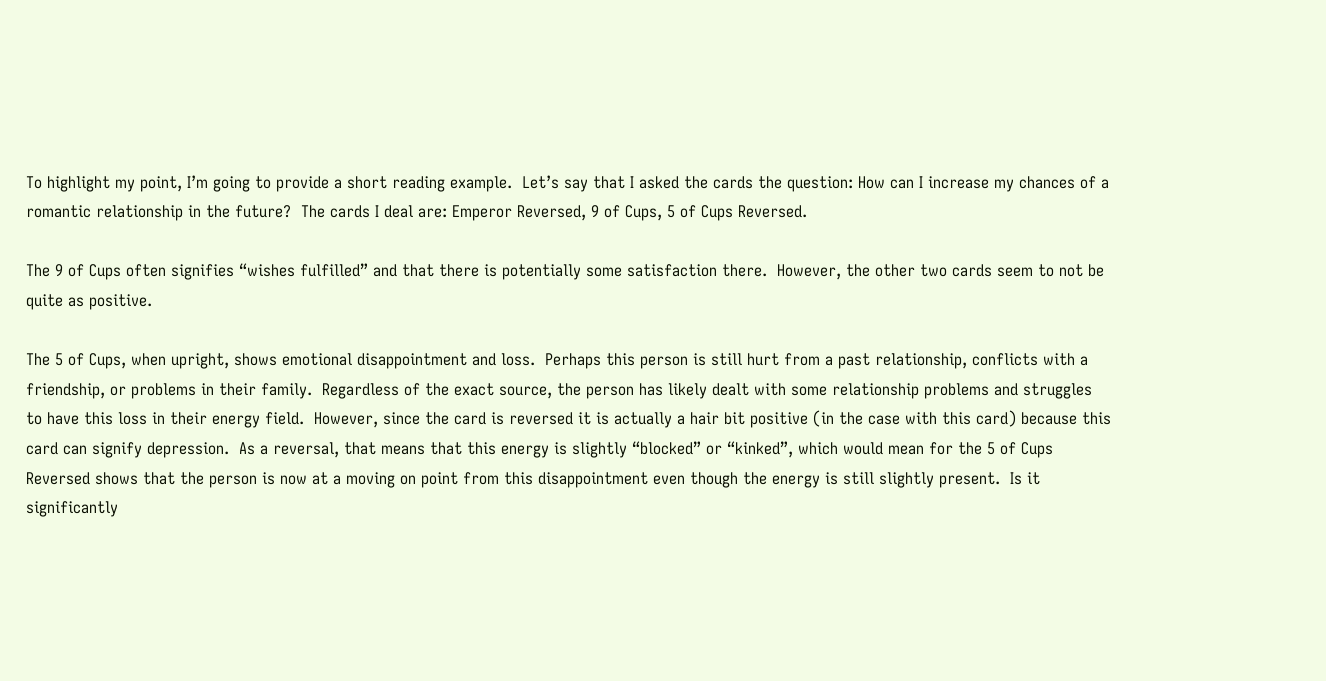To highlight my point, I’m going to provide a short reading example.  Let’s say that I asked the cards the question: How can I increase my chances of a romantic relationship in the future?  The cards I deal are: Emperor Reversed, 9 of Cups, 5 of Cups Reversed.

The 9 of Cups often signifies “wishes fulfilled” and that there is potentially some satisfaction there.  However, the other two cards seem to not be quite as positive.

The 5 of Cups, when upright, shows emotional disappointment and loss.  Perhaps this person is still hurt from a past relationship, conflicts with a friendship, or problems in their family.  Regardless of the exact source, the person has likely dealt with some relationship problems and struggles to have this loss in their energy field.  However, since the card is reversed it is actually a hair bit positive (in the case with this card) because this card can signify depression.  As a reversal, that means that this energy is slightly “blocked” or “kinked”, which would mean for the 5 of Cups Reversed shows that the person is now at a moving on point from this disappointment even though the energy is still slightly present.  Is it significantly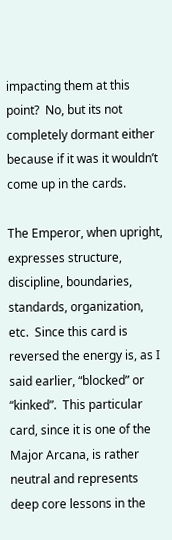impacting them at this point?  No, but its not completely dormant either because if it was it wouldn’t come up in the cards.

The Emperor, when upright, expresses structure, discipline, boundaries, standards, organization, etc.  Since this card is reversed the energy is, as I said earlier, “blocked” or “kinked”.  This particular card, since it is one of the Major Arcana, is rather neutral and represents deep core lessons in the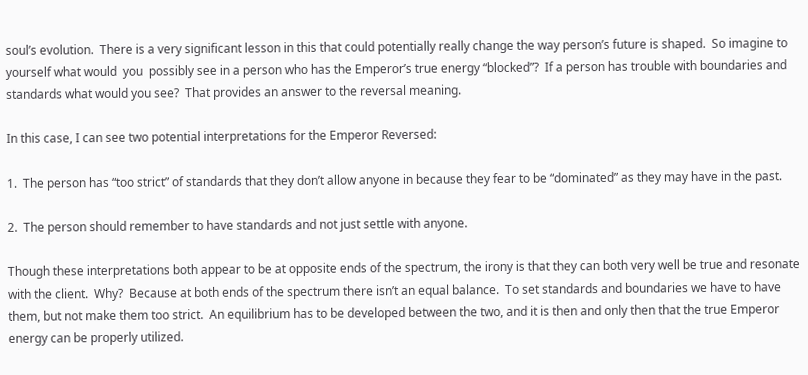soul’s evolution.  There is a very significant lesson in this that could potentially really change the way person’s future is shaped.  So imagine to yourself what would  you  possibly see in a person who has the Emperor’s true energy “blocked”?  If a person has trouble with boundaries and standards what would you see?  That provides an answer to the reversal meaning.

In this case, I can see two potential interpretations for the Emperor Reversed:

1.  The person has “too strict” of standards that they don’t allow anyone in because they fear to be “dominated” as they may have in the past.

2.  The person should remember to have standards and not just settle with anyone.

Though these interpretations both appear to be at opposite ends of the spectrum, the irony is that they can both very well be true and resonate with the client.  Why?  Because at both ends of the spectrum there isn’t an equal balance.  To set standards and boundaries we have to have them, but not make them too strict.  An equilibrium has to be developed between the two, and it is then and only then that the true Emperor energy can be properly utilized.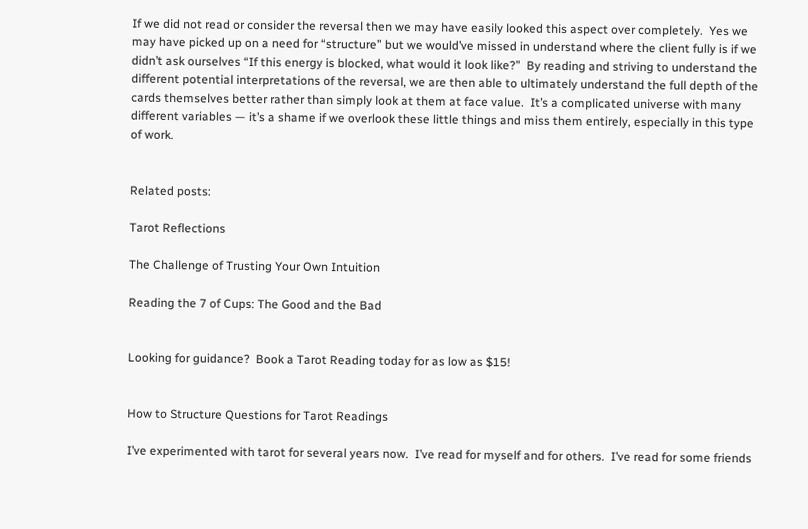If we did not read or consider the reversal then we may have easily looked this aspect over completely.  Yes we may have picked up on a need for “structure” but we would’ve missed in understand where the client fully is if we didn’t ask ourselves “If this energy is blocked, what would it look like?”  By reading and striving to understand the different potential interpretations of the reversal, we are then able to ultimately understand the full depth of the cards themselves better rather than simply look at them at face value.  It’s a complicated universe with many different variables — it’s a shame if we overlook these little things and miss them entirely, especially in this type of work.


Related posts:

Tarot Reflections

The Challenge of Trusting Your Own Intuition

Reading the 7 of Cups: The Good and the Bad


Looking for guidance?  Book a Tarot Reading today for as low as $15!


How to Structure Questions for Tarot Readings

I’ve experimented with tarot for several years now.  I’ve read for myself and for others.  I’ve read for some friends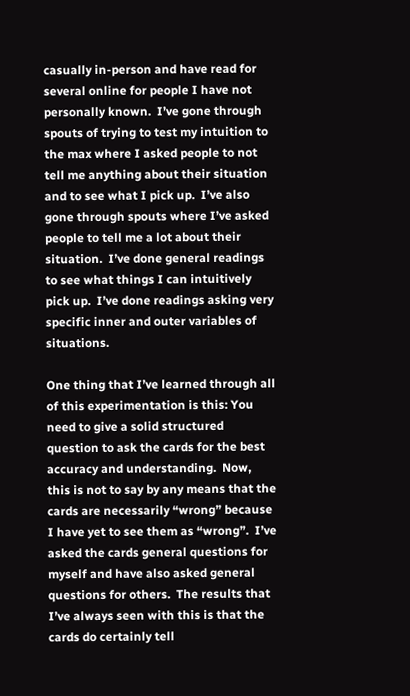casually in-person and have read for several online for people I have not personally known.  I’ve gone through spouts of trying to test my intuition to the max where I asked people to not tell me anything about their situation and to see what I pick up.  I’ve also gone through spouts where I’ve asked people to tell me a lot about their situation.  I’ve done general readings to see what things I can intuitively pick up.  I’ve done readings asking very specific inner and outer variables of situations.

One thing that I’ve learned through all of this experimentation is this: You need to give a solid structured question to ask the cards for the best accuracy and understanding.  Now, this is not to say by any means that the cards are necessarily “wrong” because I have yet to see them as “wrong”.  I’ve asked the cards general questions for myself and have also asked general questions for others.  The results that I’ve always seen with this is that the cards do certainly tell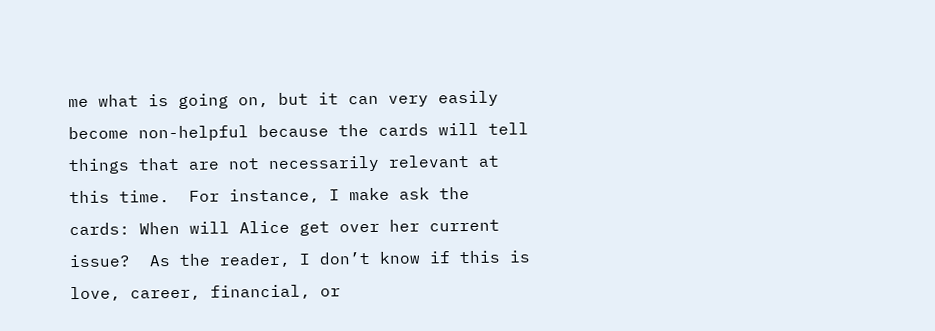me what is going on, but it can very easily become non-helpful because the cards will tell things that are not necessarily relevant at this time.  For instance, I make ask the cards: When will Alice get over her current issue?  As the reader, I don’t know if this is love, career, financial, or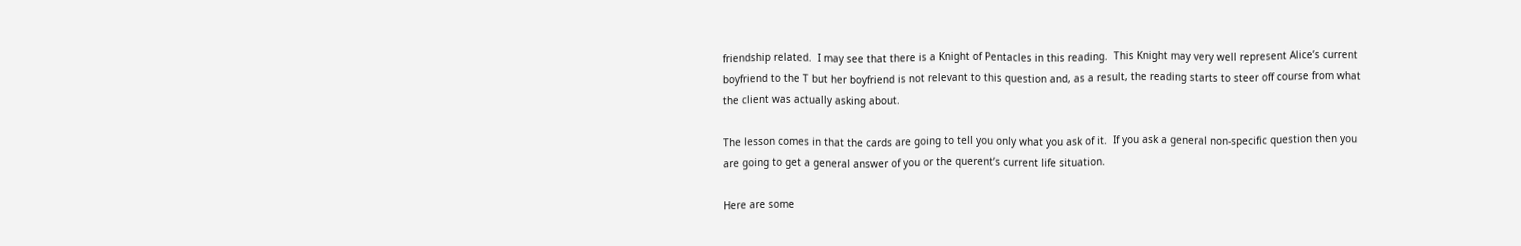friendship related.  I may see that there is a Knight of Pentacles in this reading.  This Knight may very well represent Alice’s current boyfriend to the T but her boyfriend is not relevant to this question and, as a result, the reading starts to steer off course from what the client was actually asking about.

The lesson comes in that the cards are going to tell you only what you ask of it.  If you ask a general non-specific question then you are going to get a general answer of you or the querent’s current life situation.

Here are some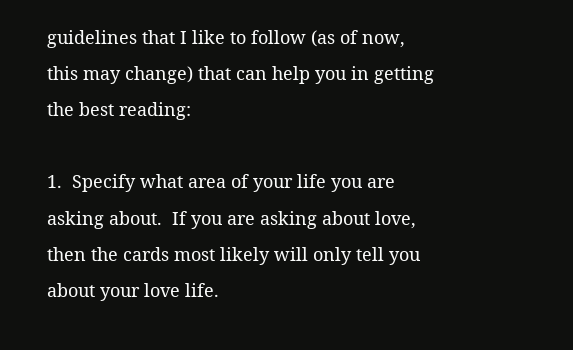guidelines that I like to follow (as of now, this may change) that can help you in getting the best reading:

1.  Specify what area of your life you are asking about.  If you are asking about love, then the cards most likely will only tell you about your love life.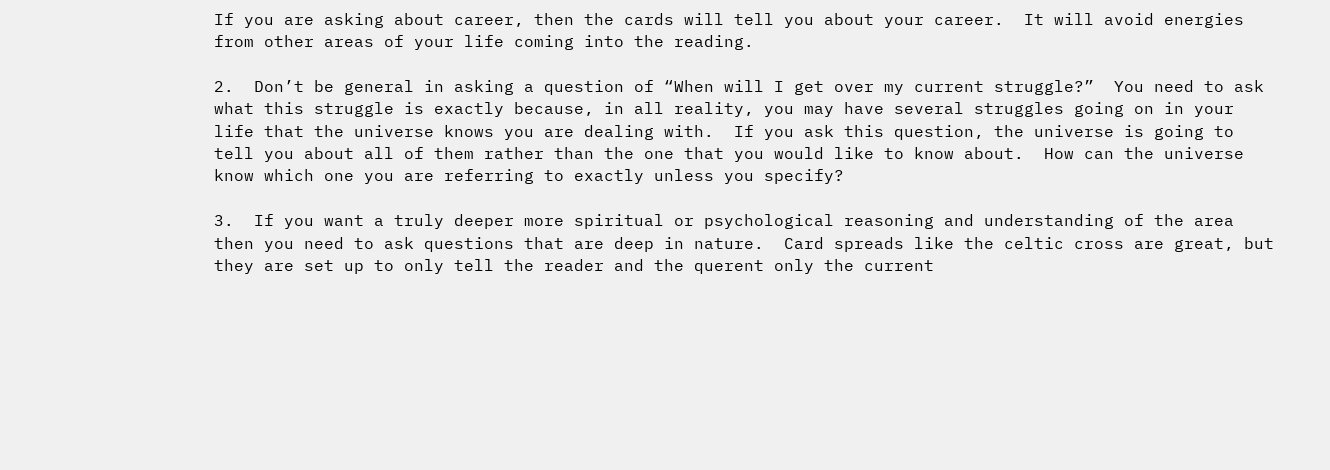If you are asking about career, then the cards will tell you about your career.  It will avoid energies from other areas of your life coming into the reading.

2.  Don’t be general in asking a question of “When will I get over my current struggle?”  You need to ask what this struggle is exactly because, in all reality, you may have several struggles going on in your life that the universe knows you are dealing with.  If you ask this question, the universe is going to tell you about all of them rather than the one that you would like to know about.  How can the universe know which one you are referring to exactly unless you specify?

3.  If you want a truly deeper more spiritual or psychological reasoning and understanding of the area then you need to ask questions that are deep in nature.  Card spreads like the celtic cross are great, but they are set up to only tell the reader and the querent only the current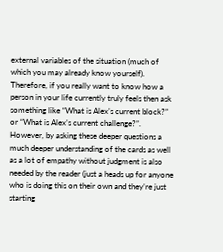external variables of the situation (much of which you may already know yourself).  Therefore, if you really want to know how a person in your life currently truly feels then ask something like “What is Alex’s current block?” or “What is Alex’s current challenge?”.  However, by asking these deeper questions a much deeper understanding of the cards as well as a lot of empathy without judgment is also needed by the reader (just a heads up for anyone who is doing this on their own and they’re just starting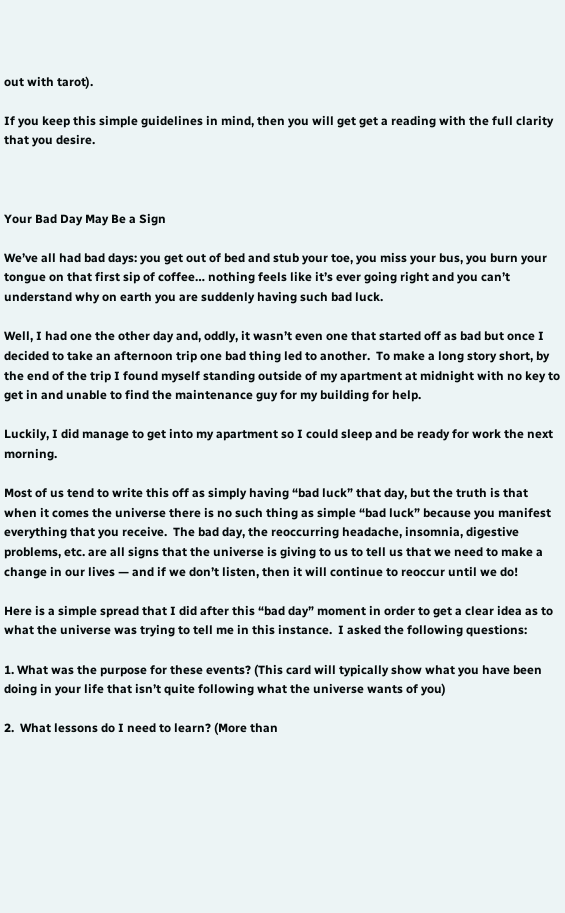out with tarot).

If you keep this simple guidelines in mind, then you will get get a reading with the full clarity that you desire.



Your Bad Day May Be a Sign

We’ve all had bad days: you get out of bed and stub your toe, you miss your bus, you burn your tongue on that first sip of coffee… nothing feels like it’s ever going right and you can’t understand why on earth you are suddenly having such bad luck.

Well, I had one the other day and, oddly, it wasn’t even one that started off as bad but once I decided to take an afternoon trip one bad thing led to another.  To make a long story short, by the end of the trip I found myself standing outside of my apartment at midnight with no key to get in and unable to find the maintenance guy for my building for help.

Luckily, I did manage to get into my apartment so I could sleep and be ready for work the next morning.

Most of us tend to write this off as simply having “bad luck” that day, but the truth is that when it comes the universe there is no such thing as simple “bad luck” because you manifest everything that you receive.  The bad day, the reoccurring headache, insomnia, digestive problems, etc. are all signs that the universe is giving to us to tell us that we need to make a change in our lives — and if we don’t listen, then it will continue to reoccur until we do!

Here is a simple spread that I did after this “bad day” moment in order to get a clear idea as to what the universe was trying to tell me in this instance.  I asked the following questions:

1. What was the purpose for these events? (This card will typically show what you have been doing in your life that isn’t quite following what the universe wants of you)

2.  What lessons do I need to learn? (More than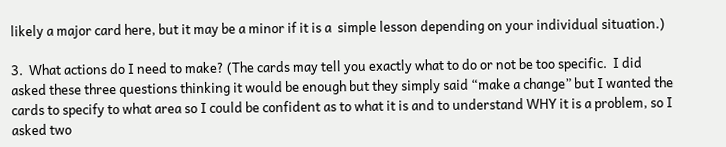likely a major card here, but it may be a minor if it is a  simple lesson depending on your individual situation.)

3.  What actions do I need to make? (The cards may tell you exactly what to do or not be too specific.  I did asked these three questions thinking it would be enough but they simply said “make a change” but I wanted the cards to specify to what area so I could be confident as to what it is and to understand WHY it is a problem, so I asked two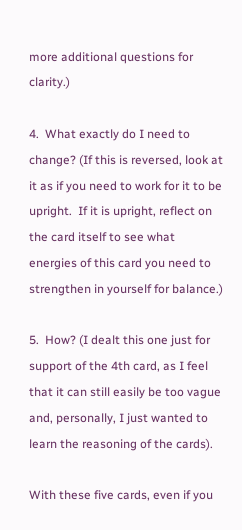more additional questions for clarity.)

4.  What exactly do I need to change? (If this is reversed, look at it as if you need to work for it to be upright.  If it is upright, reflect on the card itself to see what energies of this card you need to strengthen in yourself for balance.)

5.  How? (I dealt this one just for support of the 4th card, as I feel that it can still easily be too vague and, personally, I just wanted to learn the reasoning of the cards).

With these five cards, even if you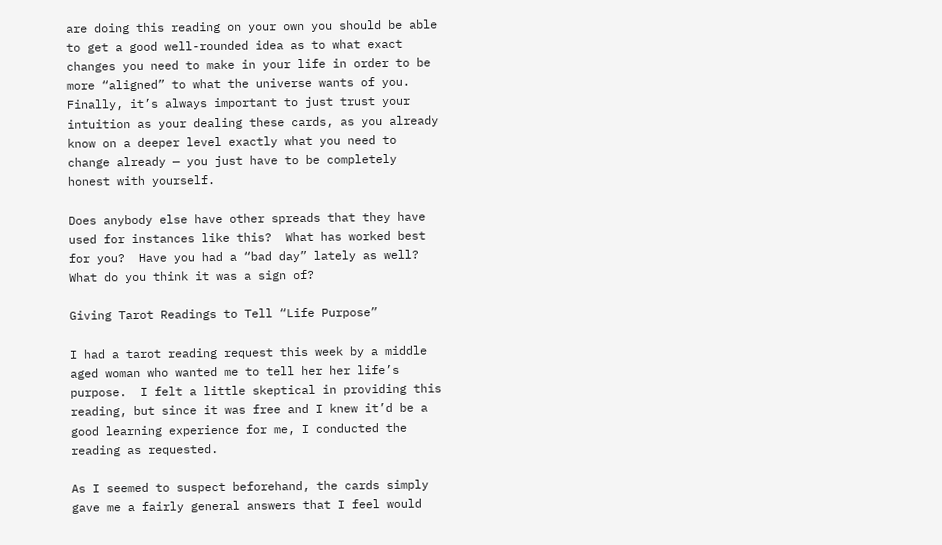are doing this reading on your own you should be able to get a good well-rounded idea as to what exact changes you need to make in your life in order to be more “aligned” to what the universe wants of you. Finally, it’s always important to just trust your intuition as your dealing these cards, as you already know on a deeper level exactly what you need to change already — you just have to be completely honest with yourself.

Does anybody else have other spreads that they have used for instances like this?  What has worked best for you?  Have you had a “bad day” lately as well?  What do you think it was a sign of?

Giving Tarot Readings to Tell “Life Purpose”

I had a tarot reading request this week by a middle aged woman who wanted me to tell her her life’s purpose.  I felt a little skeptical in providing this reading, but since it was free and I knew it’d be a good learning experience for me, I conducted the reading as requested.

As I seemed to suspect beforehand, the cards simply gave me a fairly general answers that I feel would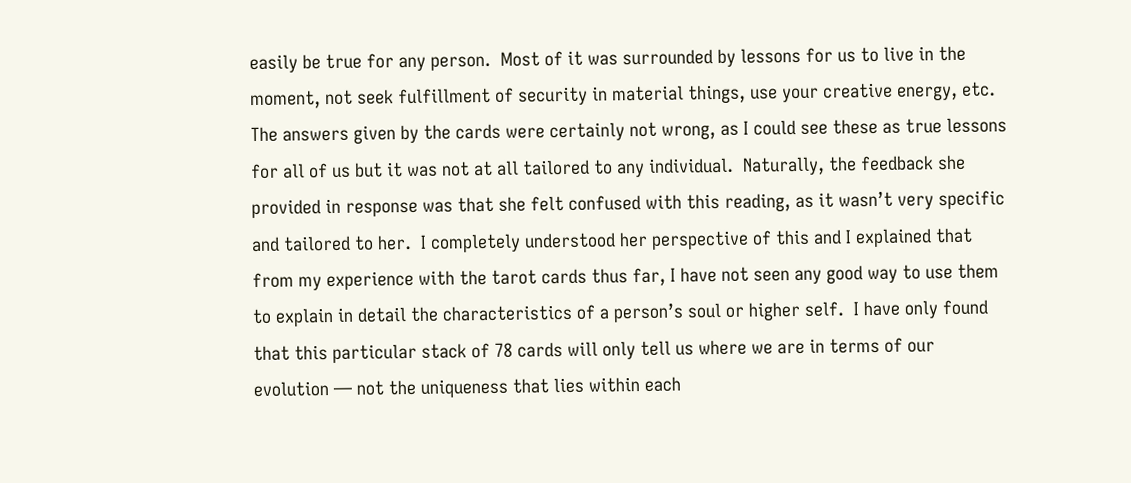easily be true for any person.  Most of it was surrounded by lessons for us to live in the moment, not seek fulfillment of security in material things, use your creative energy, etc.  The answers given by the cards were certainly not wrong, as I could see these as true lessons for all of us but it was not at all tailored to any individual.  Naturally, the feedback she provided in response was that she felt confused with this reading, as it wasn’t very specific and tailored to her.  I completely understood her perspective of this and I explained that from my experience with the tarot cards thus far, I have not seen any good way to use them to explain in detail the characteristics of a person’s soul or higher self.  I have only found that this particular stack of 78 cards will only tell us where we are in terms of our evolution — not the uniqueness that lies within each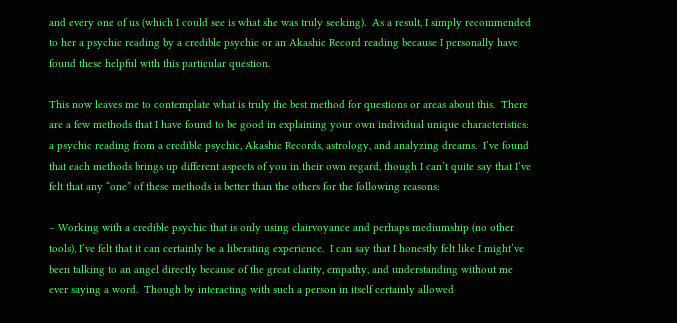and every one of us (which I could see is what she was truly seeking).  As a result, I simply recommended to her a psychic reading by a credible psychic or an Akashic Record reading because I personally have found these helpful with this particular question.

This now leaves me to contemplate what is truly the best method for questions or areas about this.  There are a few methods that I have found to be good in explaining your own individual unique characteristics: a psychic reading from a credible psychic, Akashic Records, astrology, and analyzing dreams.  I’ve found that each methods brings up different aspects of you in their own regard, though I can’t quite say that I’ve felt that any “one” of these methods is better than the others for the following reasons:

– Working with a credible psychic that is only using clairvoyance and perhaps mediumship (no other tools), I’ve felt that it can certainly be a liberating experience.  I can say that I honestly felt like I might’ve been talking to an angel directly because of the great clarity, empathy, and understanding without me ever saying a word.  Though by interacting with such a person in itself certainly allowed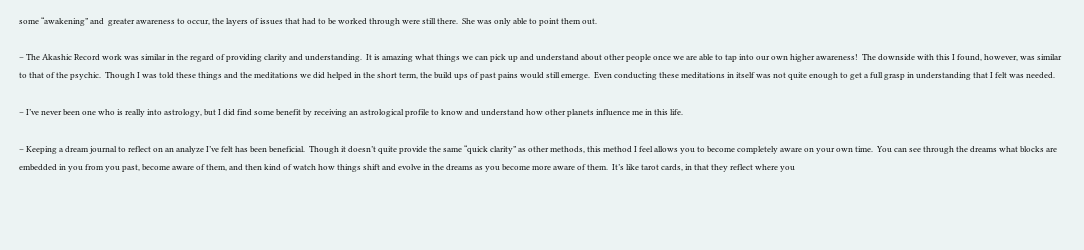some “awakening” and  greater awareness to occur, the layers of issues that had to be worked through were still there.  She was only able to point them out.

– The Akashic Record work was similar in the regard of providing clarity and understanding.  It is amazing what things we can pick up and understand about other people once we are able to tap into our own higher awareness!  The downside with this I found, however, was similar to that of the psychic.  Though I was told these things and the meditations we did helped in the short term, the build ups of past pains would still emerge.  Even conducting these meditations in itself was not quite enough to get a full grasp in understanding that I felt was needed.

– I’ve never been one who is really into astrology, but I did find some benefit by receiving an astrological profile to know and understand how other planets influence me in this life.

– Keeping a dream journal to reflect on an analyze I’ve felt has been beneficial.  Though it doesn’t quite provide the same “quick clarity” as other methods, this method I feel allows you to become completely aware on your own time.  You can see through the dreams what blocks are embedded in you from you past, become aware of them, and then kind of watch how things shift and evolve in the dreams as you become more aware of them.  It’s like tarot cards, in that they reflect where you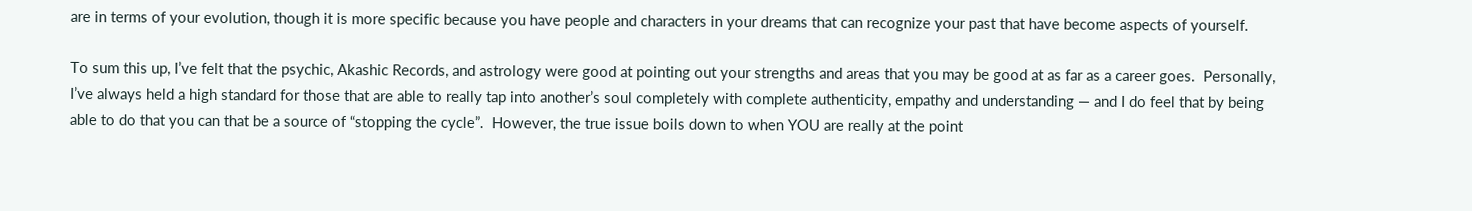are in terms of your evolution, though it is more specific because you have people and characters in your dreams that can recognize your past that have become aspects of yourself.

To sum this up, I’ve felt that the psychic, Akashic Records, and astrology were good at pointing out your strengths and areas that you may be good at as far as a career goes.  Personally, I’ve always held a high standard for those that are able to really tap into another’s soul completely with complete authenticity, empathy and understanding — and I do feel that by being able to do that you can that be a source of “stopping the cycle”.  However, the true issue boils down to when YOU are really at the point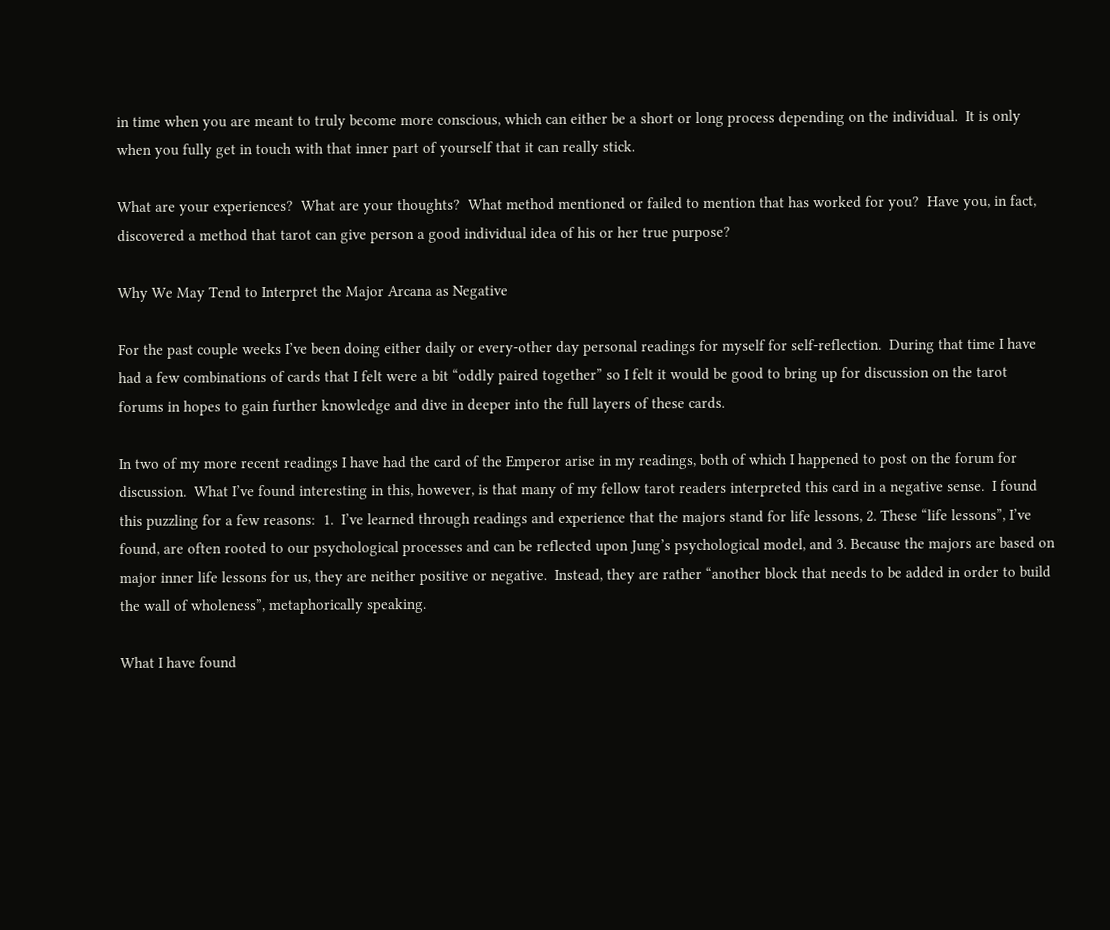in time when you are meant to truly become more conscious, which can either be a short or long process depending on the individual.  It is only when you fully get in touch with that inner part of yourself that it can really stick.

What are your experiences?  What are your thoughts?  What method mentioned or failed to mention that has worked for you?  Have you, in fact, discovered a method that tarot can give person a good individual idea of his or her true purpose?

Why We May Tend to Interpret the Major Arcana as Negative

For the past couple weeks I’ve been doing either daily or every-other day personal readings for myself for self-reflection.  During that time I have had a few combinations of cards that I felt were a bit “oddly paired together” so I felt it would be good to bring up for discussion on the tarot forums in hopes to gain further knowledge and dive in deeper into the full layers of these cards.

In two of my more recent readings I have had the card of the Emperor arise in my readings, both of which I happened to post on the forum for discussion.  What I’ve found interesting in this, however, is that many of my fellow tarot readers interpreted this card in a negative sense.  I found this puzzling for a few reasons:  1.  I’ve learned through readings and experience that the majors stand for life lessons, 2. These “life lessons”, I’ve found, are often rooted to our psychological processes and can be reflected upon Jung’s psychological model, and 3. Because the majors are based on major inner life lessons for us, they are neither positive or negative.  Instead, they are rather “another block that needs to be added in order to build the wall of wholeness”, metaphorically speaking.

What I have found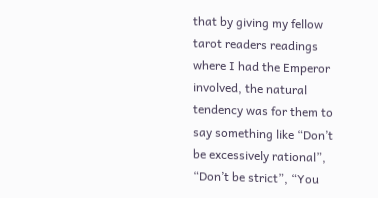that by giving my fellow tarot readers readings where I had the Emperor involved, the natural tendency was for them to say something like “Don’t be excessively rational”, “Don’t be strict”, “You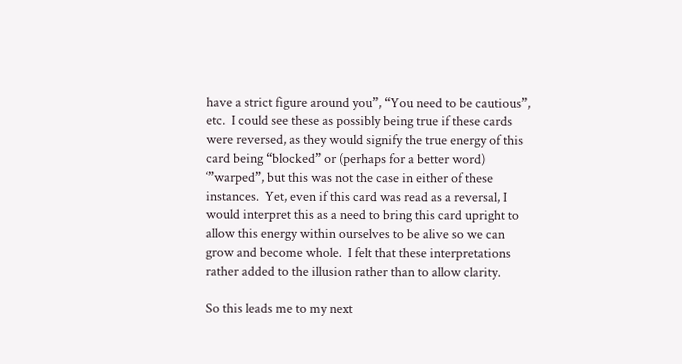have a strict figure around you”, “You need to be cautious”, etc.  I could see these as possibly being true if these cards were reversed, as they would signify the true energy of this card being “blocked” or (perhaps for a better word) ‘”warped”, but this was not the case in either of these instances.  Yet, even if this card was read as a reversal, I would interpret this as a need to bring this card upright to allow this energy within ourselves to be alive so we can grow and become whole.  I felt that these interpretations rather added to the illusion rather than to allow clarity.

So this leads me to my next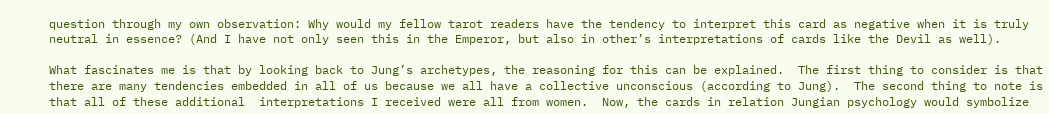question through my own observation: Why would my fellow tarot readers have the tendency to interpret this card as negative when it is truly neutral in essence? (And I have not only seen this in the Emperor, but also in other’s interpretations of cards like the Devil as well).

What fascinates me is that by looking back to Jung’s archetypes, the reasoning for this can be explained.  The first thing to consider is that there are many tendencies embedded in all of us because we all have a collective unconscious (according to Jung).  The second thing to note is that all of these additional  interpretations I received were all from women.  Now, the cards in relation Jungian psychology would symbolize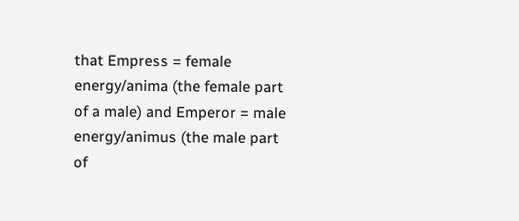that Empress = female energy/anima (the female part of a male) and Emperor = male energy/animus (the male part of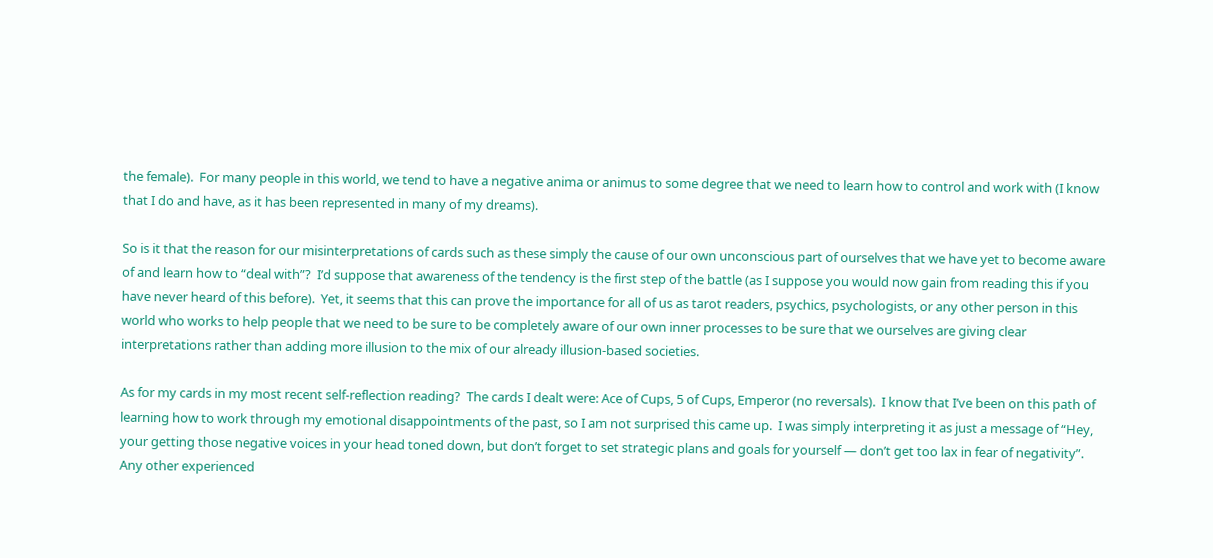the female).  For many people in this world, we tend to have a negative anima or animus to some degree that we need to learn how to control and work with (I know that I do and have, as it has been represented in many of my dreams).

So is it that the reason for our misinterpretations of cards such as these simply the cause of our own unconscious part of ourselves that we have yet to become aware of and learn how to “deal with”?  I’d suppose that awareness of the tendency is the first step of the battle (as I suppose you would now gain from reading this if you have never heard of this before).  Yet, it seems that this can prove the importance for all of us as tarot readers, psychics, psychologists, or any other person in this world who works to help people that we need to be sure to be completely aware of our own inner processes to be sure that we ourselves are giving clear interpretations rather than adding more illusion to the mix of our already illusion-based societies.

As for my cards in my most recent self-reflection reading?  The cards I dealt were: Ace of Cups, 5 of Cups, Emperor (no reversals).  I know that I’ve been on this path of learning how to work through my emotional disappointments of the past, so I am not surprised this came up.  I was simply interpreting it as just a message of “Hey, your getting those negative voices in your head toned down, but don’t forget to set strategic plans and goals for yourself — don’t get too lax in fear of negativity”.  Any other experienced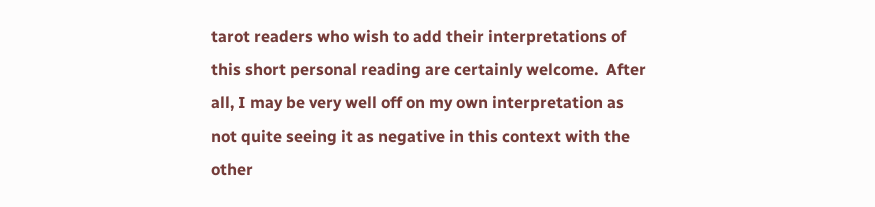tarot readers who wish to add their interpretations of this short personal reading are certainly welcome.  After all, I may be very well off on my own interpretation as not quite seeing it as negative in this context with the other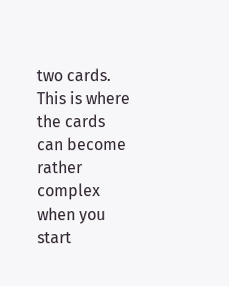two cards.  This is where the cards can become rather complex when you start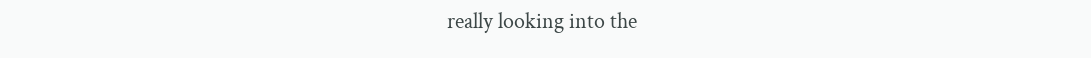really looking into the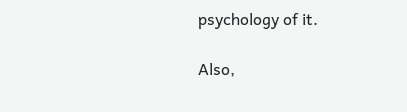psychology of it.

Also,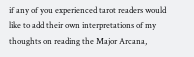if any of you experienced tarot readers would like to add their own interpretations of my thoughts on reading the Major Arcana,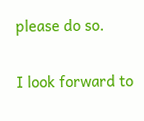please do so.

I look forward to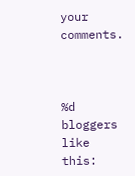your comments.



%d bloggers like this: